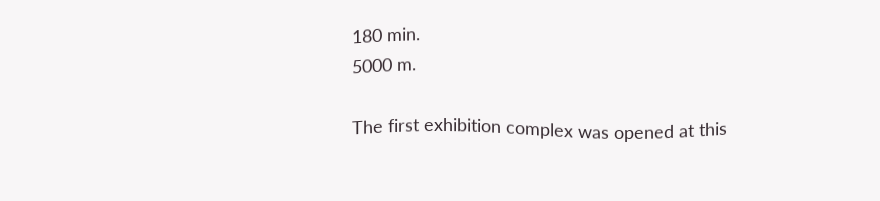180 min.
5000 m.

The first exhibition complex was opened at this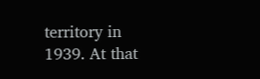territory in 1939. At that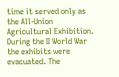time it served only as the All-Union Agricultural Exhibition. During the II World War the exhibits were evacuated. The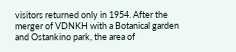visitors returned only in 1954. After the merger of VDNKH with a Botanical garden and Ostankino park, the area of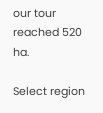our tour reached 520 ha.

Select region